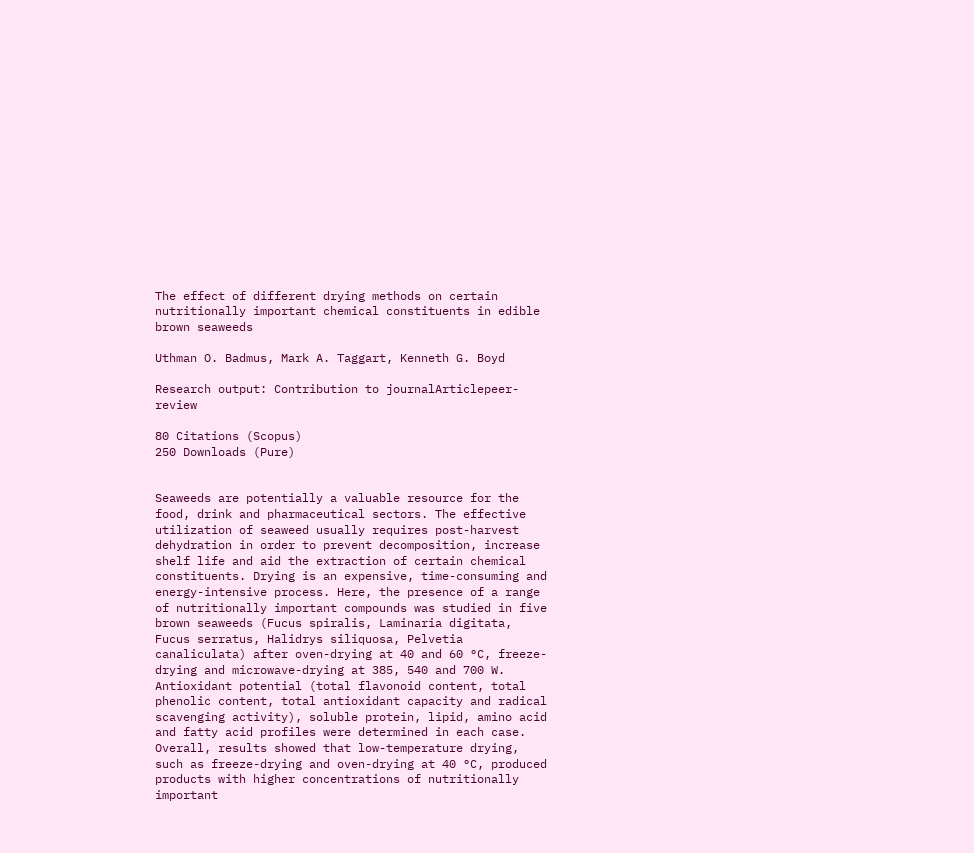The effect of different drying methods on certain nutritionally important chemical constituents in edible brown seaweeds

Uthman O. Badmus, Mark A. Taggart, Kenneth G. Boyd

Research output: Contribution to journalArticlepeer-review

80 Citations (Scopus)
250 Downloads (Pure)


Seaweeds are potentially a valuable resource for the food, drink and pharmaceutical sectors. The effective utilization of seaweed usually requires post-harvest dehydration in order to prevent decomposition, increase shelf life and aid the extraction of certain chemical constituents. Drying is an expensive, time-consuming and energy-intensive process. Here, the presence of a range of nutritionally important compounds was studied in five brown seaweeds (Fucus spiralis, Laminaria digitata, Fucus serratus, Halidrys siliquosa, Pelvetia canaliculata) after oven-drying at 40 and 60 °C, freeze-drying and microwave-drying at 385, 540 and 700 W. Antioxidant potential (total flavonoid content, total phenolic content, total antioxidant capacity and radical scavenging activity), soluble protein, lipid, amino acid and fatty acid profiles were determined in each case. Overall, results showed that low-temperature drying, such as freeze-drying and oven-drying at 40 °C, produced products with higher concentrations of nutritionally important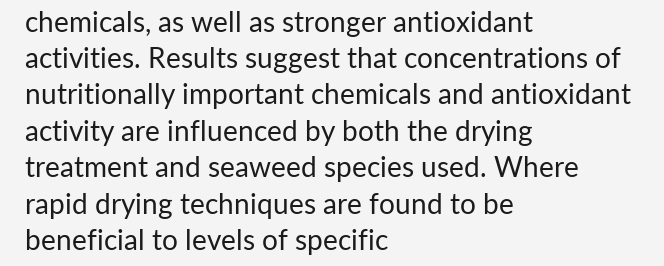chemicals, as well as stronger antioxidant activities. Results suggest that concentrations of nutritionally important chemicals and antioxidant activity are influenced by both the drying treatment and seaweed species used. Where rapid drying techniques are found to be beneficial to levels of specific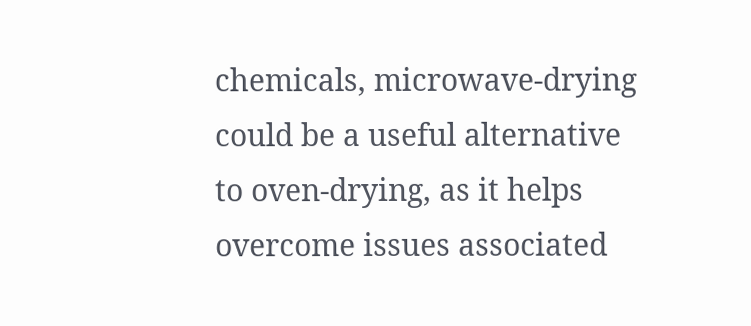chemicals, microwave-drying could be a useful alternative to oven-drying, as it helps overcome issues associated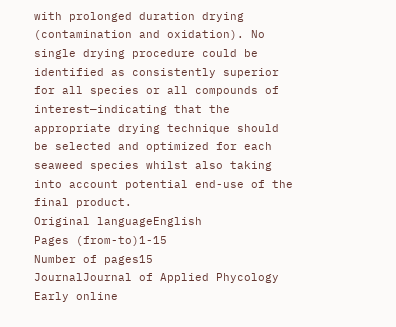with prolonged duration drying (contamination and oxidation). No single drying procedure could be identified as consistently superior for all species or all compounds of interest—indicating that the appropriate drying technique should be selected and optimized for each seaweed species whilst also taking into account potential end-use of the final product.
Original languageEnglish
Pages (from-to)1-15
Number of pages15
JournalJournal of Applied Phycology
Early online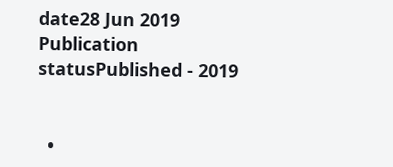date28 Jun 2019
Publication statusPublished - 2019


  •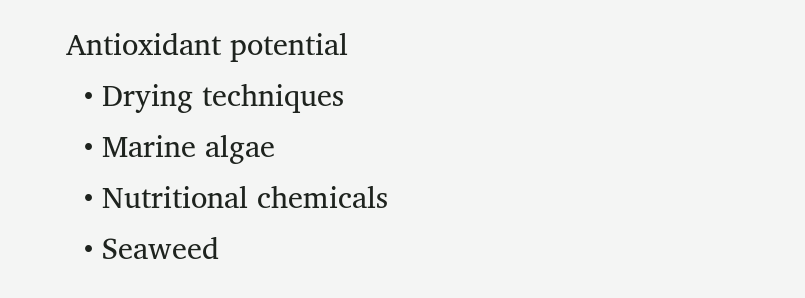Antioxidant potential
  • Drying techniques
  • Marine algae
  • Nutritional chemicals
  • Seaweed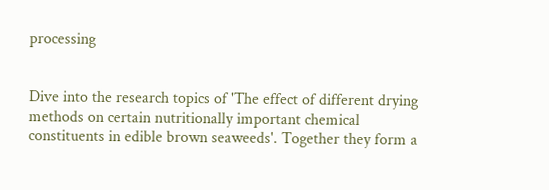processing


Dive into the research topics of 'The effect of different drying methods on certain nutritionally important chemical constituents in edible brown seaweeds'. Together they form a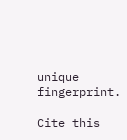unique fingerprint.

Cite this